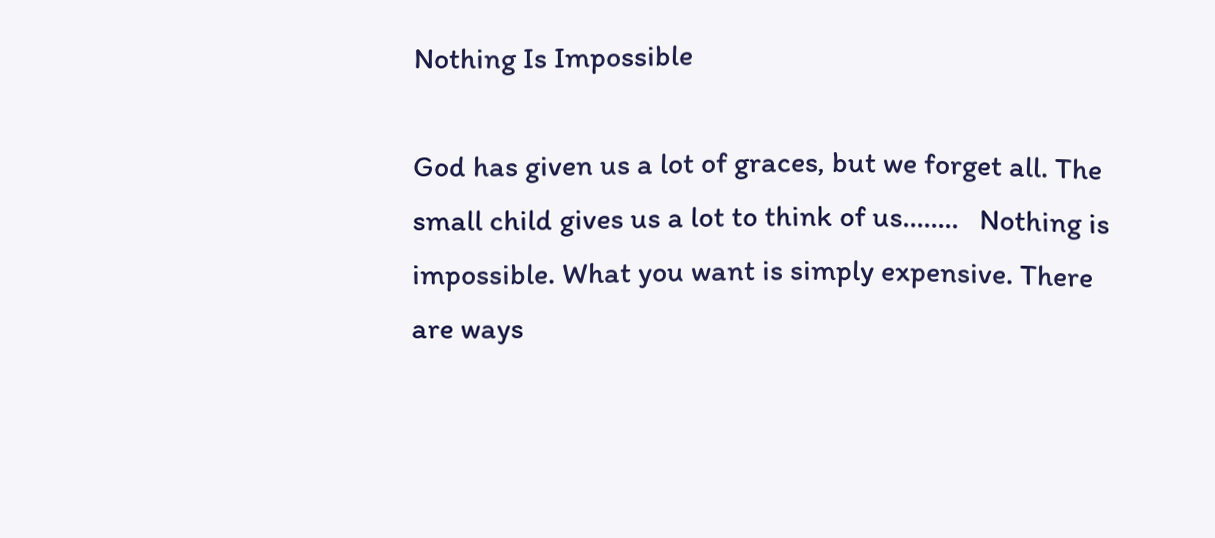Nothing Is Impossible

God has given us a lot of graces, but we forget all. The small child gives us a lot to think of us……..   Nothing is impossible. What you want is simply expensive. There are ways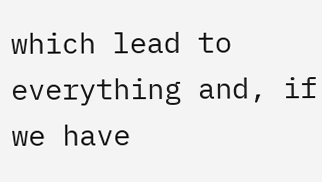which lead to everything and, if we have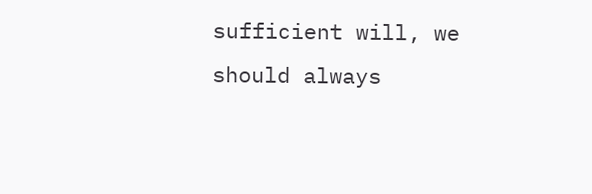sufficient will, we should always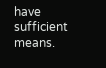have sufficient means.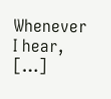Whenever  I hear,  […]